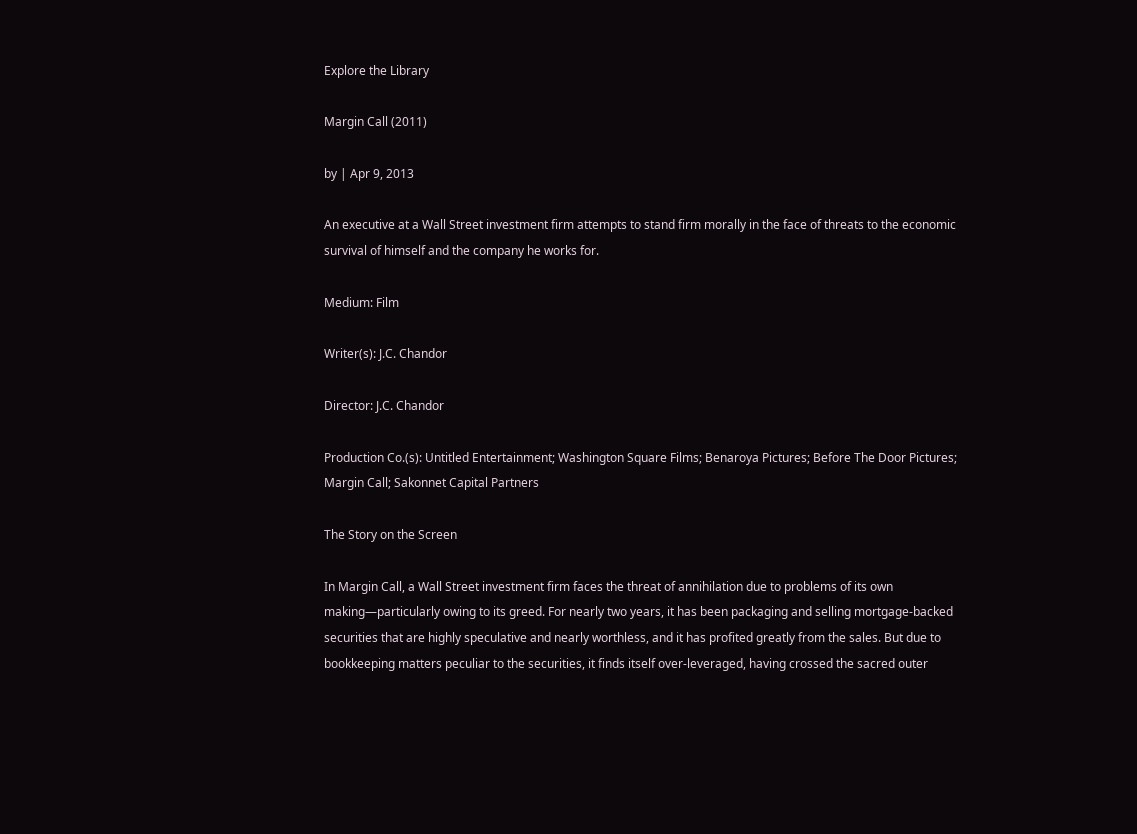Explore the Library

Margin Call (2011)

by | Apr 9, 2013

An executive at a Wall Street investment firm attempts to stand firm morally in the face of threats to the economic survival of himself and the company he works for.

Medium: Film

Writer(s): J.C. Chandor

Director: J.C. Chandor

Production Co.(s): Untitled Entertainment; Washington Square Films; Benaroya Pictures; Before The Door Pictures; Margin Call; Sakonnet Capital Partners

The Story on the Screen

In Margin Call, a Wall Street investment firm faces the threat of annihilation due to problems of its own making—particularly owing to its greed. For nearly two years, it has been packaging and selling mortgage-backed securities that are highly speculative and nearly worthless, and it has profited greatly from the sales. But due to bookkeeping matters peculiar to the securities, it finds itself over-leveraged, having crossed the sacred outer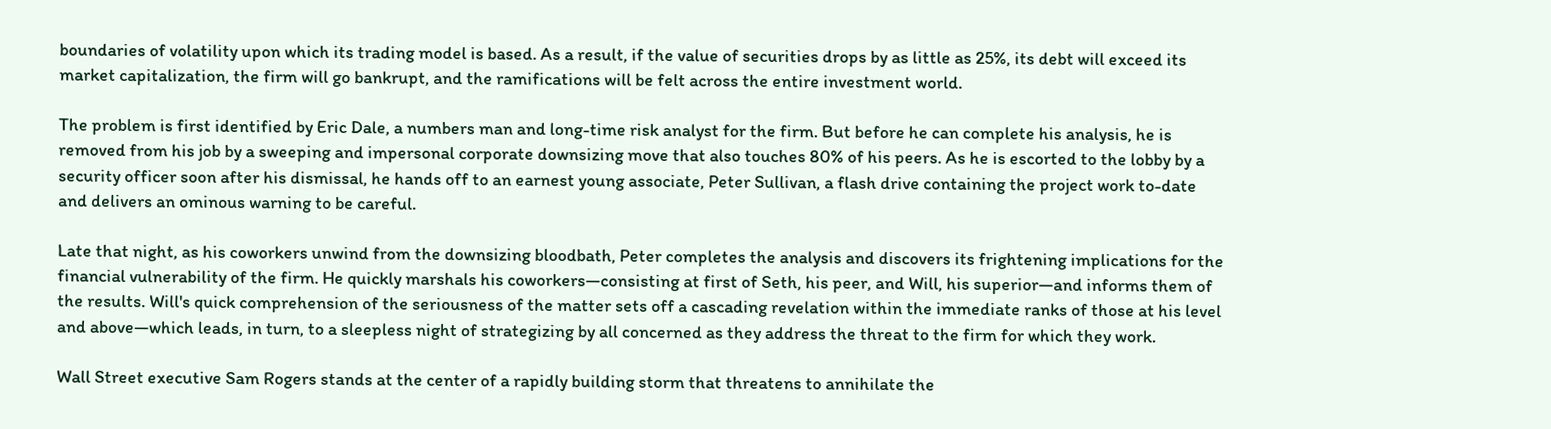boundaries of volatility upon which its trading model is based. As a result, if the value of securities drops by as little as 25%, its debt will exceed its market capitalization, the firm will go bankrupt, and the ramifications will be felt across the entire investment world.

The problem is first identified by Eric Dale, a numbers man and long-time risk analyst for the firm. But before he can complete his analysis, he is removed from his job by a sweeping and impersonal corporate downsizing move that also touches 80% of his peers. As he is escorted to the lobby by a security officer soon after his dismissal, he hands off to an earnest young associate, Peter Sullivan, a flash drive containing the project work to-date and delivers an ominous warning to be careful.

Late that night, as his coworkers unwind from the downsizing bloodbath, Peter completes the analysis and discovers its frightening implications for the financial vulnerability of the firm. He quickly marshals his coworkers—consisting at first of Seth, his peer, and Will, his superior—and informs them of the results. Will's quick comprehension of the seriousness of the matter sets off a cascading revelation within the immediate ranks of those at his level and above—which leads, in turn, to a sleepless night of strategizing by all concerned as they address the threat to the firm for which they work.

Wall Street executive Sam Rogers stands at the center of a rapidly building storm that threatens to annihilate the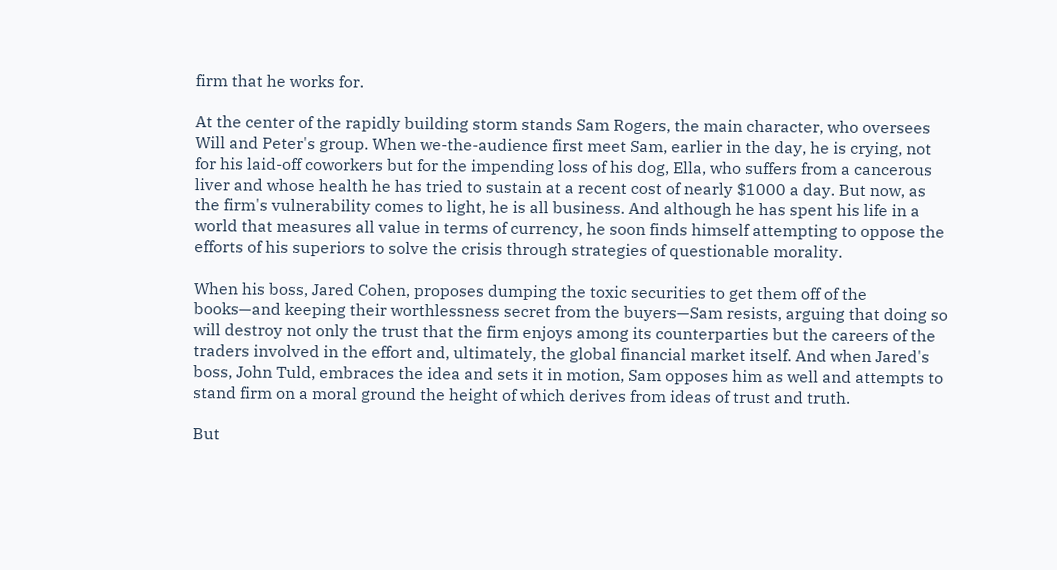firm that he works for.

At the center of the rapidly building storm stands Sam Rogers, the main character, who oversees Will and Peter's group. When we-the-audience first meet Sam, earlier in the day, he is crying, not for his laid-off coworkers but for the impending loss of his dog, Ella, who suffers from a cancerous liver and whose health he has tried to sustain at a recent cost of nearly $1000 a day. But now, as the firm's vulnerability comes to light, he is all business. And although he has spent his life in a world that measures all value in terms of currency, he soon finds himself attempting to oppose the efforts of his superiors to solve the crisis through strategies of questionable morality.

When his boss, Jared Cohen, proposes dumping the toxic securities to get them off of the books—and keeping their worthlessness secret from the buyers—Sam resists, arguing that doing so will destroy not only the trust that the firm enjoys among its counterparties but the careers of the traders involved in the effort and, ultimately, the global financial market itself. And when Jared's boss, John Tuld, embraces the idea and sets it in motion, Sam opposes him as well and attempts to stand firm on a moral ground the height of which derives from ideas of trust and truth.

But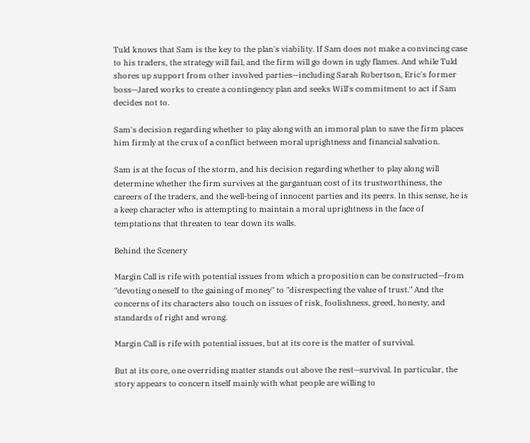Tuld knows that Sam is the key to the plan's viability. If Sam does not make a convincing case to his traders, the strategy will fail, and the firm will go down in ugly flames. And while Tuld shores up support from other involved parties—including Sarah Robertson, Eric's former boss—Jared works to create a contingency plan and seeks Will's commitment to act if Sam decides not to.

Sam's decision regarding whether to play along with an immoral plan to save the firm places him firmly at the crux of a conflict between moral uprightness and financial salvation.

Sam is at the focus of the storm, and his decision regarding whether to play along will determine whether the firm survives at the gargantuan cost of its trustworthiness, the careers of the traders, and the well-being of innocent parties and its peers. In this sense, he is a keep character who is attempting to maintain a moral uprightness in the face of temptations that threaten to tear down its walls.

Behind the Scenery

Margin Call is rife with potential issues from which a proposition can be constructed—from "devoting oneself to the gaining of money" to "disrespecting the value of trust." And the concerns of its characters also touch on issues of risk, foolishness, greed, honesty, and standards of right and wrong.

Margin Call is rife with potential issues, but at its core is the matter of survival.

But at its core, one overriding matter stands out above the rest—survival. In particular, the story appears to concern itself mainly with what people are willing to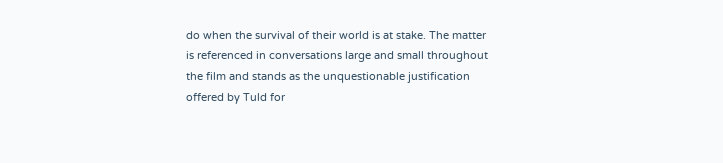do when the survival of their world is at stake. The matter is referenced in conversations large and small throughout the film and stands as the unquestionable justification offered by Tuld for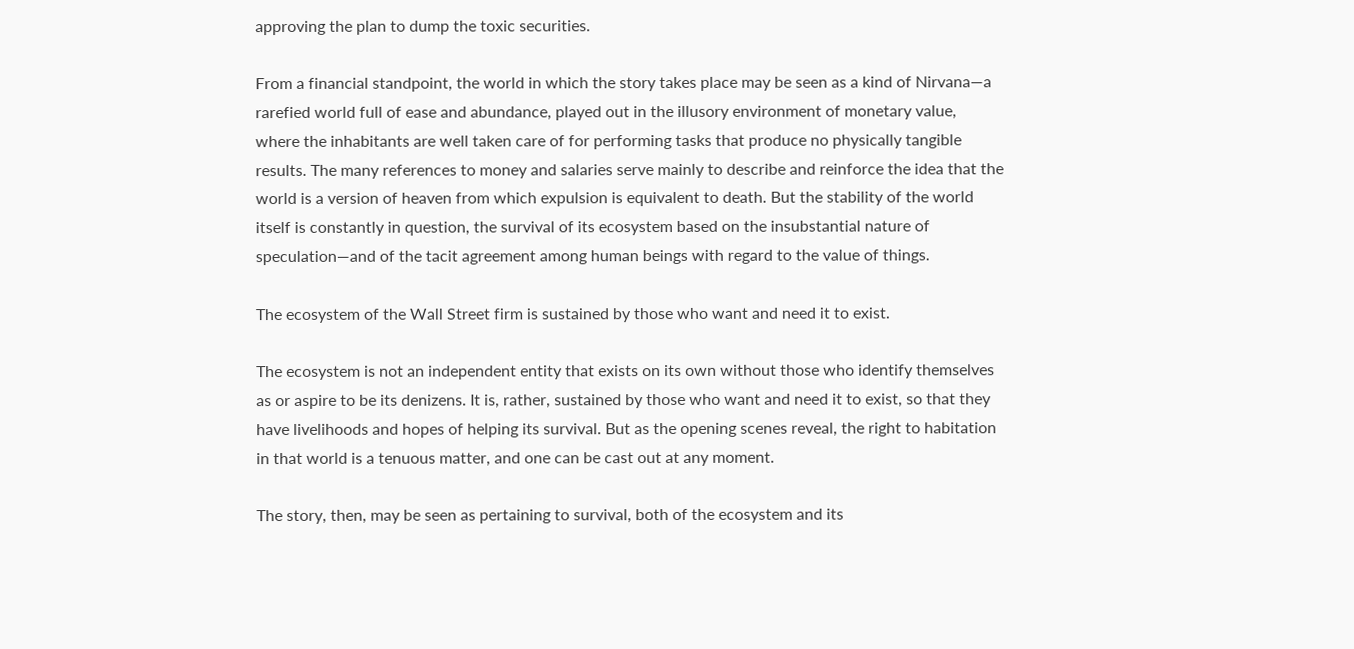approving the plan to dump the toxic securities.

From a financial standpoint, the world in which the story takes place may be seen as a kind of Nirvana—a rarefied world full of ease and abundance, played out in the illusory environment of monetary value, where the inhabitants are well taken care of for performing tasks that produce no physically tangible results. The many references to money and salaries serve mainly to describe and reinforce the idea that the world is a version of heaven from which expulsion is equivalent to death. But the stability of the world itself is constantly in question, the survival of its ecosystem based on the insubstantial nature of speculation—and of the tacit agreement among human beings with regard to the value of things.

The ecosystem of the Wall Street firm is sustained by those who want and need it to exist.

The ecosystem is not an independent entity that exists on its own without those who identify themselves as or aspire to be its denizens. It is, rather, sustained by those who want and need it to exist, so that they have livelihoods and hopes of helping its survival. But as the opening scenes reveal, the right to habitation in that world is a tenuous matter, and one can be cast out at any moment.

The story, then, may be seen as pertaining to survival, both of the ecosystem and its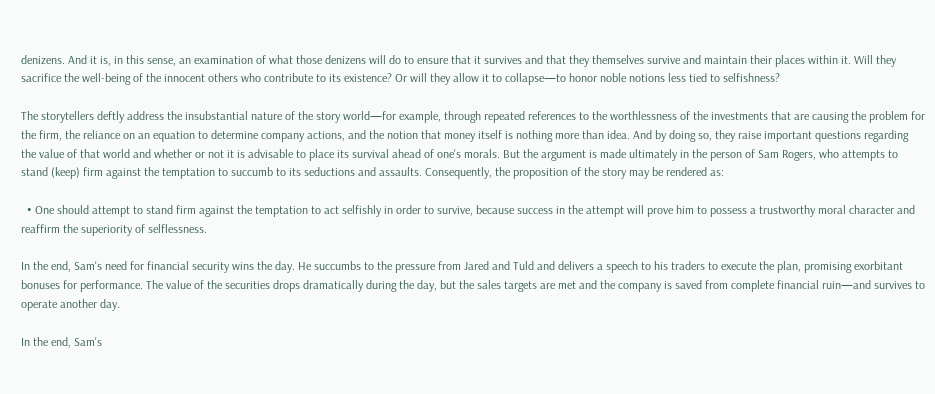denizens. And it is, in this sense, an examination of what those denizens will do to ensure that it survives and that they themselves survive and maintain their places within it. Will they sacrifice the well-being of the innocent others who contribute to its existence? Or will they allow it to collapse—to honor noble notions less tied to selfishness?

The storytellers deftly address the insubstantial nature of the story world—for example, through repeated references to the worthlessness of the investments that are causing the problem for the firm, the reliance on an equation to determine company actions, and the notion that money itself is nothing more than idea. And by doing so, they raise important questions regarding the value of that world and whether or not it is advisable to place its survival ahead of one's morals. But the argument is made ultimately in the person of Sam Rogers, who attempts to stand (keep) firm against the temptation to succumb to its seductions and assaults. Consequently, the proposition of the story may be rendered as:

  • One should attempt to stand firm against the temptation to act selfishly in order to survive, because success in the attempt will prove him to possess a trustworthy moral character and reaffirm the superiority of selflessness.

In the end, Sam's need for financial security wins the day. He succumbs to the pressure from Jared and Tuld and delivers a speech to his traders to execute the plan, promising exorbitant bonuses for performance. The value of the securities drops dramatically during the day, but the sales targets are met and the company is saved from complete financial ruin—and survives to operate another day.

In the end, Sam's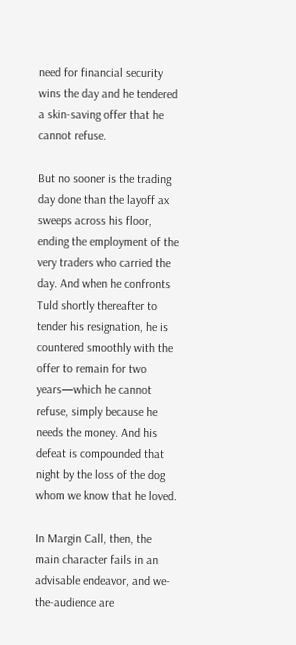need for financial security wins the day and he tendered a skin-saving offer that he cannot refuse.

But no sooner is the trading day done than the layoff ax sweeps across his floor, ending the employment of the very traders who carried the day. And when he confronts Tuld shortly thereafter to tender his resignation, he is countered smoothly with the offer to remain for two years—which he cannot refuse, simply because he needs the money. And his defeat is compounded that night by the loss of the dog whom we know that he loved.

In Margin Call, then, the main character fails in an advisable endeavor, and we-the-audience are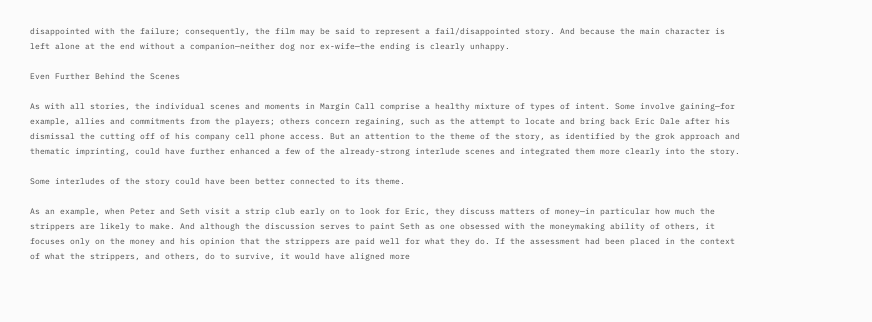disappointed with the failure; consequently, the film may be said to represent a fail/disappointed story. And because the main character is left alone at the end without a companion—neither dog nor ex-wife—the ending is clearly unhappy.

Even Further Behind the Scenes

As with all stories, the individual scenes and moments in Margin Call comprise a healthy mixture of types of intent. Some involve gaining—for example, allies and commitments from the players; others concern regaining, such as the attempt to locate and bring back Eric Dale after his dismissal the cutting off of his company cell phone access. But an attention to the theme of the story, as identified by the grok approach and thematic imprinting, could have further enhanced a few of the already-strong interlude scenes and integrated them more clearly into the story.

Some interludes of the story could have been better connected to its theme.

As an example, when Peter and Seth visit a strip club early on to look for Eric, they discuss matters of money—in particular how much the strippers are likely to make. And although the discussion serves to paint Seth as one obsessed with the moneymaking ability of others, it focuses only on the money and his opinion that the strippers are paid well for what they do. If the assessment had been placed in the context of what the strippers, and others, do to survive, it would have aligned more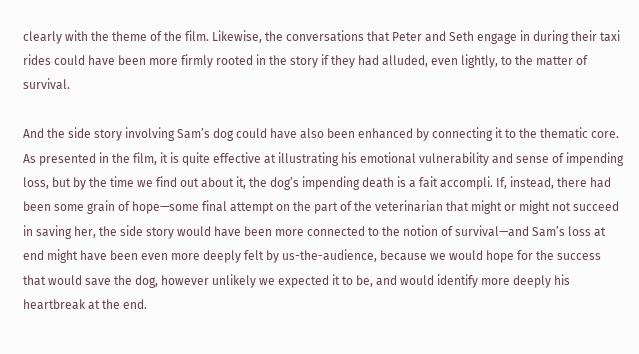clearly with the theme of the film. Likewise, the conversations that Peter and Seth engage in during their taxi rides could have been more firmly rooted in the story if they had alluded, even lightly, to the matter of survival.

And the side story involving Sam’s dog could have also been enhanced by connecting it to the thematic core. As presented in the film, it is quite effective at illustrating his emotional vulnerability and sense of impending loss, but by the time we find out about it, the dog’s impending death is a fait accompli. If, instead, there had been some grain of hope—some final attempt on the part of the veterinarian that might or might not succeed in saving her, the side story would have been more connected to the notion of survival—and Sam’s loss at end might have been even more deeply felt by us-the-audience, because we would hope for the success that would save the dog, however unlikely we expected it to be, and would identify more deeply his heartbreak at the end.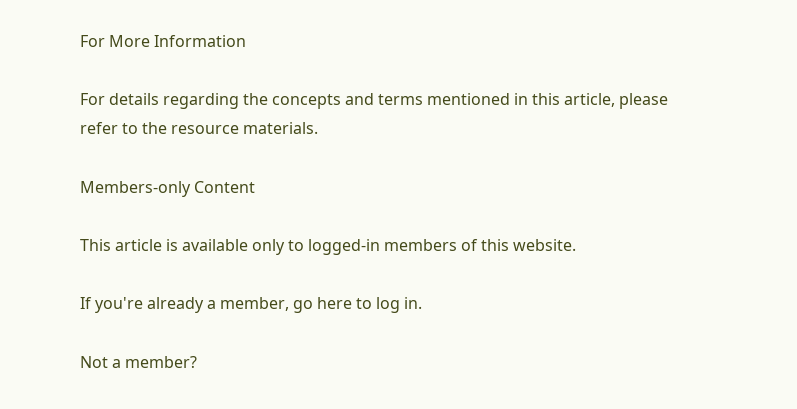For More Information

For details regarding the concepts and terms mentioned in this article, please refer to the resource materials.

Members-only Content

This article is available only to logged-in members of this website.

If you're already a member, go here to log in.

Not a member?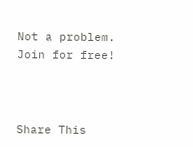Not a problem. Join for free!



Share This